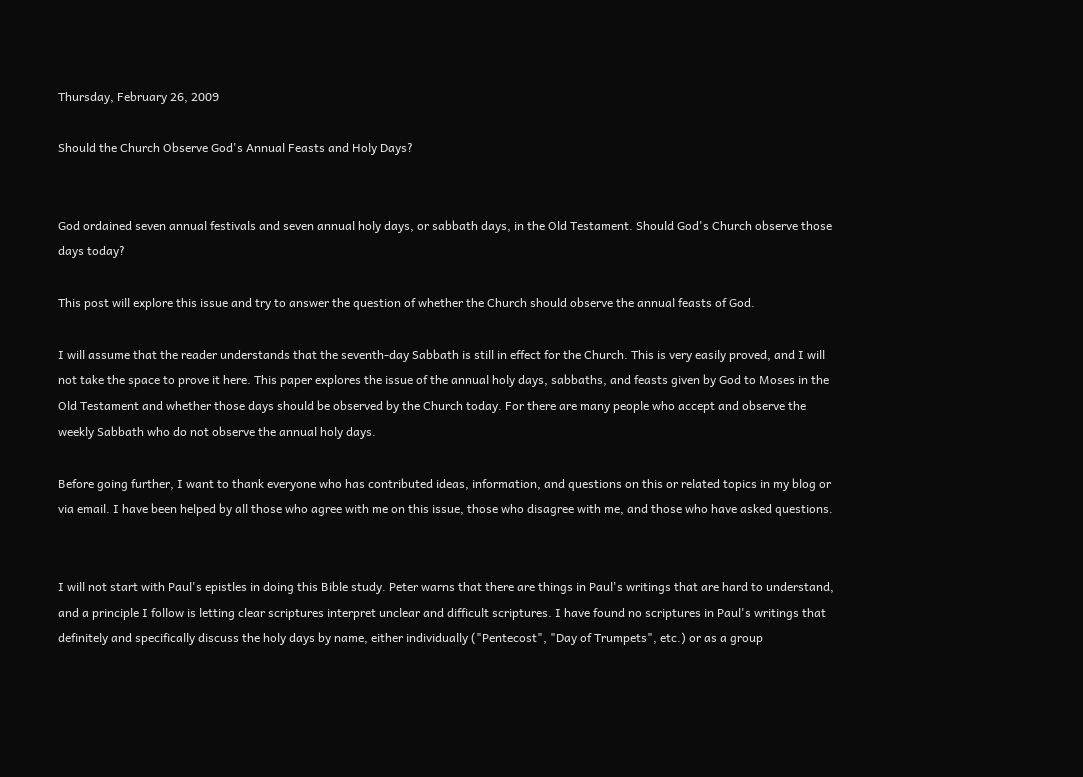Thursday, February 26, 2009

Should the Church Observe God's Annual Feasts and Holy Days?


God ordained seven annual festivals and seven annual holy days, or sabbath days, in the Old Testament. Should God's Church observe those days today?

This post will explore this issue and try to answer the question of whether the Church should observe the annual feasts of God.

I will assume that the reader understands that the seventh-day Sabbath is still in effect for the Church. This is very easily proved, and I will not take the space to prove it here. This paper explores the issue of the annual holy days, sabbaths, and feasts given by God to Moses in the Old Testament and whether those days should be observed by the Church today. For there are many people who accept and observe the weekly Sabbath who do not observe the annual holy days.

Before going further, I want to thank everyone who has contributed ideas, information, and questions on this or related topics in my blog or via email. I have been helped by all those who agree with me on this issue, those who disagree with me, and those who have asked questions.


I will not start with Paul's epistles in doing this Bible study. Peter warns that there are things in Paul's writings that are hard to understand, and a principle I follow is letting clear scriptures interpret unclear and difficult scriptures. I have found no scriptures in Paul's writings that definitely and specifically discuss the holy days by name, either individually ("Pentecost", "Day of Trumpets", etc.) or as a group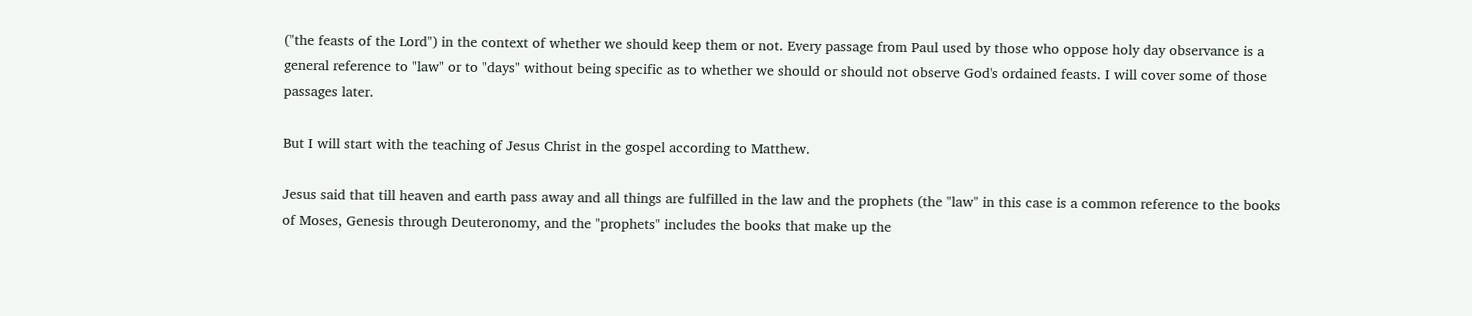("the feasts of the Lord") in the context of whether we should keep them or not. Every passage from Paul used by those who oppose holy day observance is a general reference to "law" or to "days" without being specific as to whether we should or should not observe God's ordained feasts. I will cover some of those passages later.

But I will start with the teaching of Jesus Christ in the gospel according to Matthew.

Jesus said that till heaven and earth pass away and all things are fulfilled in the law and the prophets (the "law" in this case is a common reference to the books of Moses, Genesis through Deuteronomy, and the "prophets" includes the books that make up the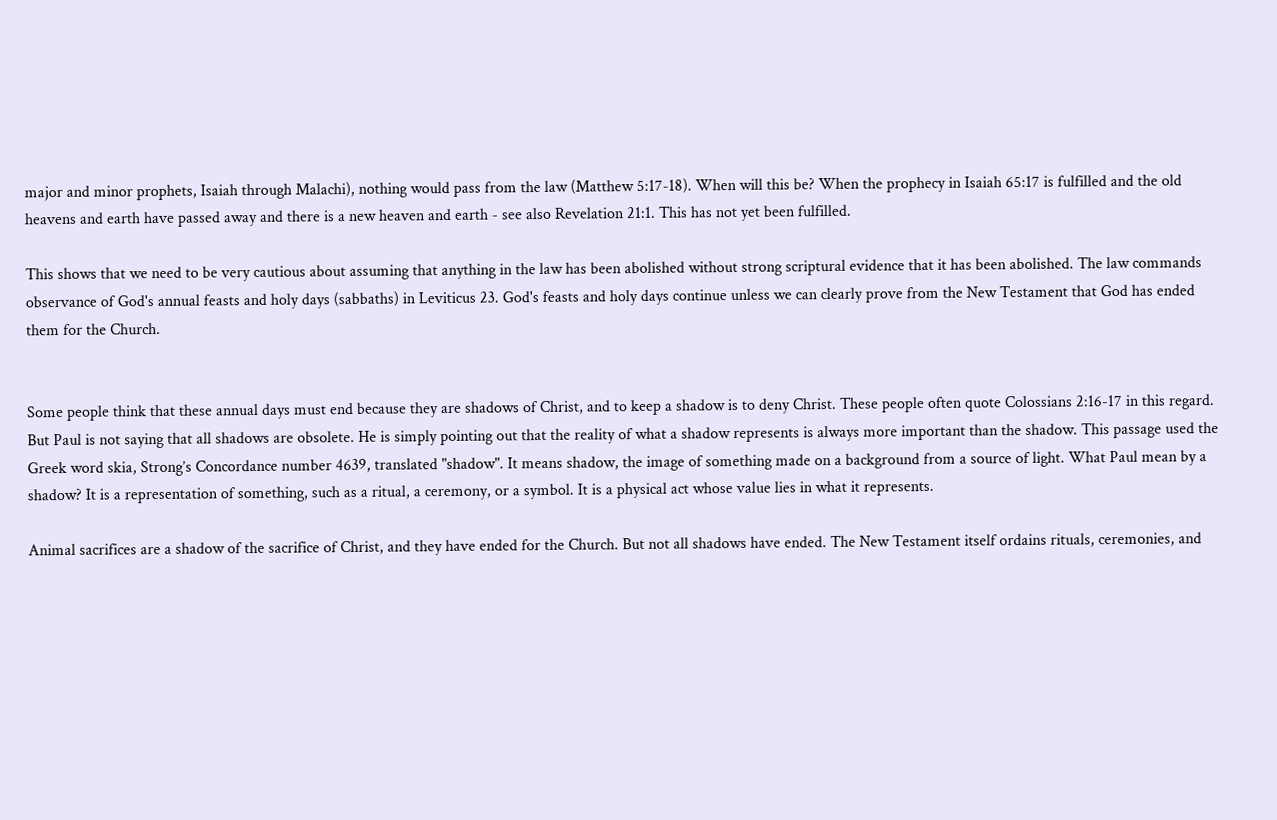major and minor prophets, Isaiah through Malachi), nothing would pass from the law (Matthew 5:17-18). When will this be? When the prophecy in Isaiah 65:17 is fulfilled and the old heavens and earth have passed away and there is a new heaven and earth - see also Revelation 21:1. This has not yet been fulfilled.

This shows that we need to be very cautious about assuming that anything in the law has been abolished without strong scriptural evidence that it has been abolished. The law commands observance of God's annual feasts and holy days (sabbaths) in Leviticus 23. God's feasts and holy days continue unless we can clearly prove from the New Testament that God has ended them for the Church.


Some people think that these annual days must end because they are shadows of Christ, and to keep a shadow is to deny Christ. These people often quote Colossians 2:16-17 in this regard. But Paul is not saying that all shadows are obsolete. He is simply pointing out that the reality of what a shadow represents is always more important than the shadow. This passage used the Greek word skia, Strong’s Concordance number 4639, translated "shadow". It means shadow, the image of something made on a background from a source of light. What Paul mean by a shadow? It is a representation of something, such as a ritual, a ceremony, or a symbol. It is a physical act whose value lies in what it represents.

Animal sacrifices are a shadow of the sacrifice of Christ, and they have ended for the Church. But not all shadows have ended. The New Testament itself ordains rituals, ceremonies, and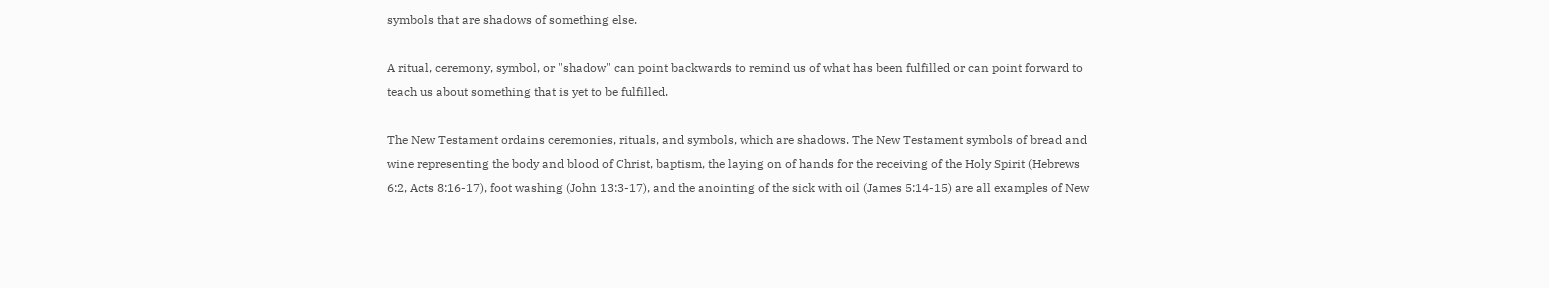symbols that are shadows of something else.

A ritual, ceremony, symbol, or "shadow" can point backwards to remind us of what has been fulfilled or can point forward to teach us about something that is yet to be fulfilled.

The New Testament ordains ceremonies, rituals, and symbols, which are shadows. The New Testament symbols of bread and wine representing the body and blood of Christ, baptism, the laying on of hands for the receiving of the Holy Spirit (Hebrews 6:2, Acts 8:16-17), foot washing (John 13:3-17), and the anointing of the sick with oil (James 5:14-15) are all examples of New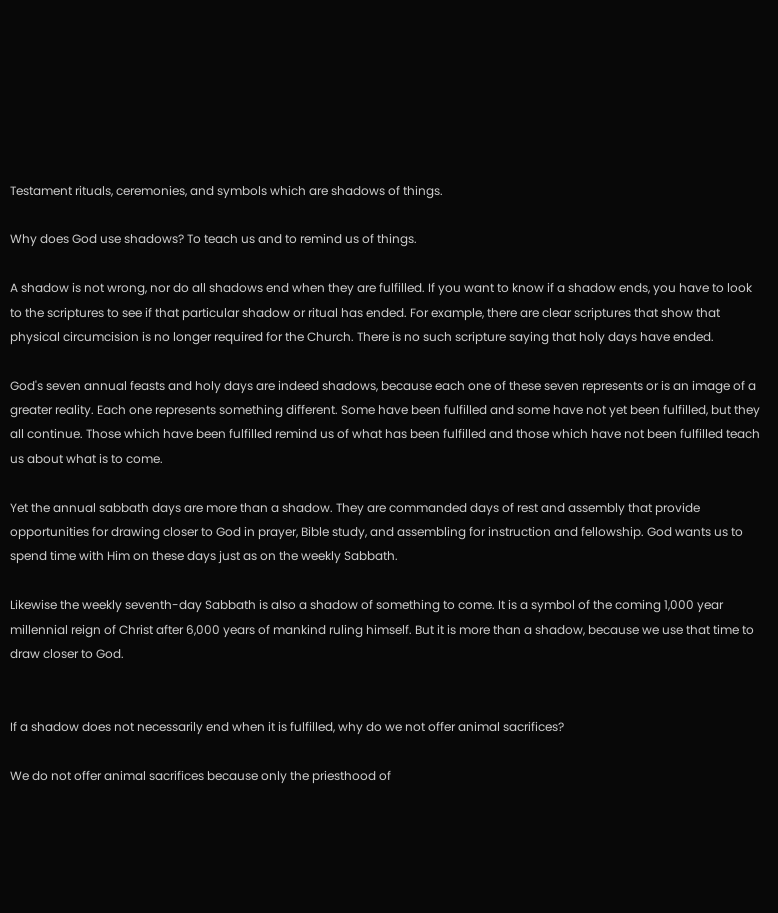Testament rituals, ceremonies, and symbols which are shadows of things.

Why does God use shadows? To teach us and to remind us of things.

A shadow is not wrong, nor do all shadows end when they are fulfilled. If you want to know if a shadow ends, you have to look to the scriptures to see if that particular shadow or ritual has ended. For example, there are clear scriptures that show that physical circumcision is no longer required for the Church. There is no such scripture saying that holy days have ended.

God's seven annual feasts and holy days are indeed shadows, because each one of these seven represents or is an image of a greater reality. Each one represents something different. Some have been fulfilled and some have not yet been fulfilled, but they all continue. Those which have been fulfilled remind us of what has been fulfilled and those which have not been fulfilled teach us about what is to come.

Yet the annual sabbath days are more than a shadow. They are commanded days of rest and assembly that provide opportunities for drawing closer to God in prayer, Bible study, and assembling for instruction and fellowship. God wants us to spend time with Him on these days just as on the weekly Sabbath.

Likewise the weekly seventh-day Sabbath is also a shadow of something to come. It is a symbol of the coming 1,000 year millennial reign of Christ after 6,000 years of mankind ruling himself. But it is more than a shadow, because we use that time to draw closer to God.


If a shadow does not necessarily end when it is fulfilled, why do we not offer animal sacrifices?

We do not offer animal sacrifices because only the priesthood of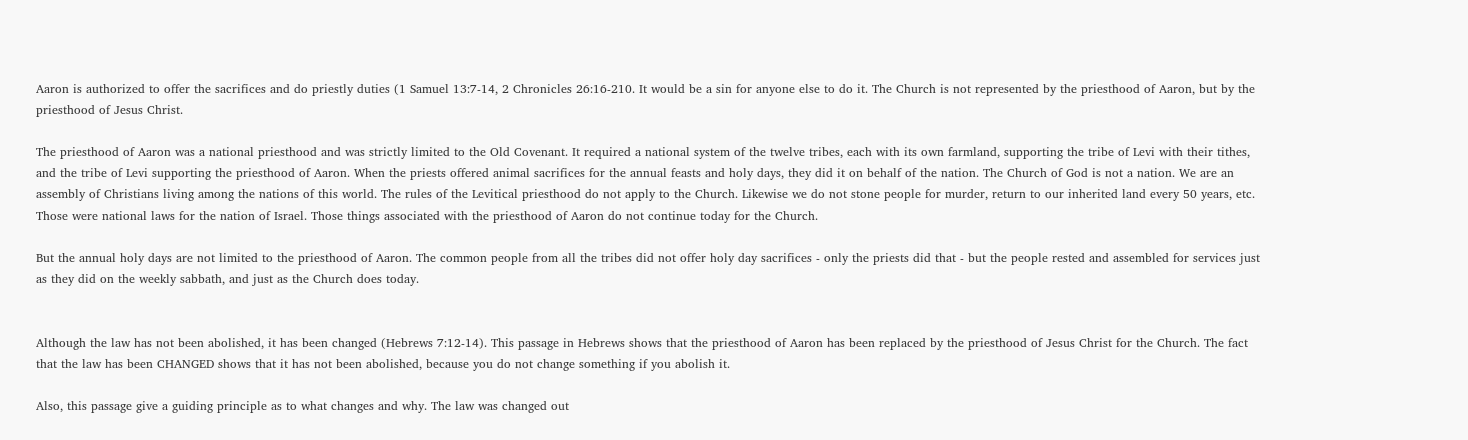Aaron is authorized to offer the sacrifices and do priestly duties (1 Samuel 13:7-14, 2 Chronicles 26:16-210. It would be a sin for anyone else to do it. The Church is not represented by the priesthood of Aaron, but by the priesthood of Jesus Christ.

The priesthood of Aaron was a national priesthood and was strictly limited to the Old Covenant. It required a national system of the twelve tribes, each with its own farmland, supporting the tribe of Levi with their tithes, and the tribe of Levi supporting the priesthood of Aaron. When the priests offered animal sacrifices for the annual feasts and holy days, they did it on behalf of the nation. The Church of God is not a nation. We are an assembly of Christians living among the nations of this world. The rules of the Levitical priesthood do not apply to the Church. Likewise we do not stone people for murder, return to our inherited land every 50 years, etc. Those were national laws for the nation of Israel. Those things associated with the priesthood of Aaron do not continue today for the Church.

But the annual holy days are not limited to the priesthood of Aaron. The common people from all the tribes did not offer holy day sacrifices - only the priests did that - but the people rested and assembled for services just as they did on the weekly sabbath, and just as the Church does today.


Although the law has not been abolished, it has been changed (Hebrews 7:12-14). This passage in Hebrews shows that the priesthood of Aaron has been replaced by the priesthood of Jesus Christ for the Church. The fact that the law has been CHANGED shows that it has not been abolished, because you do not change something if you abolish it.

Also, this passage give a guiding principle as to what changes and why. The law was changed out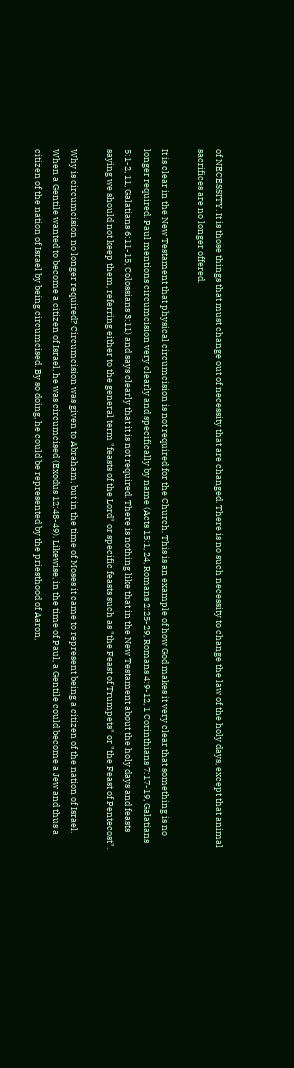of NECESSITY. It is those things that must change out of necessity that are changed. There is no such necessity to change the law of the holy days, except that animal sacrifices are no longer offered.

It is clear in the New Testament that physical circumcision is not required for the Church. This is an example of how God makes it very clear that something is no longer required. Paul mentions circumcision very clearly and specifically by name (Acts 15:1, 24, Romans 2:25-29, Romans 4:9-12, 1 Corinthians 7:17-19, Galatians 5:1-2, 11, Galatians 6:11-15, Colossians 3:11) and says clearly that it is not required. There is nothing like that in the New Testament about the holy days and feasts saying we should not keep them, referring either to the general term "feasts of the Lord" or specific feasts such as "the Feast of Trumpets" or "the Feast of Pentecost".

Why is circumcision no longer required? Circumcision was given to Abraham, but in the time of Moses it came to represent being a citizen of the nation of Israel. When a Gentile wanted to become a citizen of Israel, he was circumcised (Exodus 12:48-49). Likewise, in the time of Paul, a Gentile could become a Jew and thus a citizen of the nation of Israel by being circumcised. By so doing, he could be represented by the priesthood of Aaron,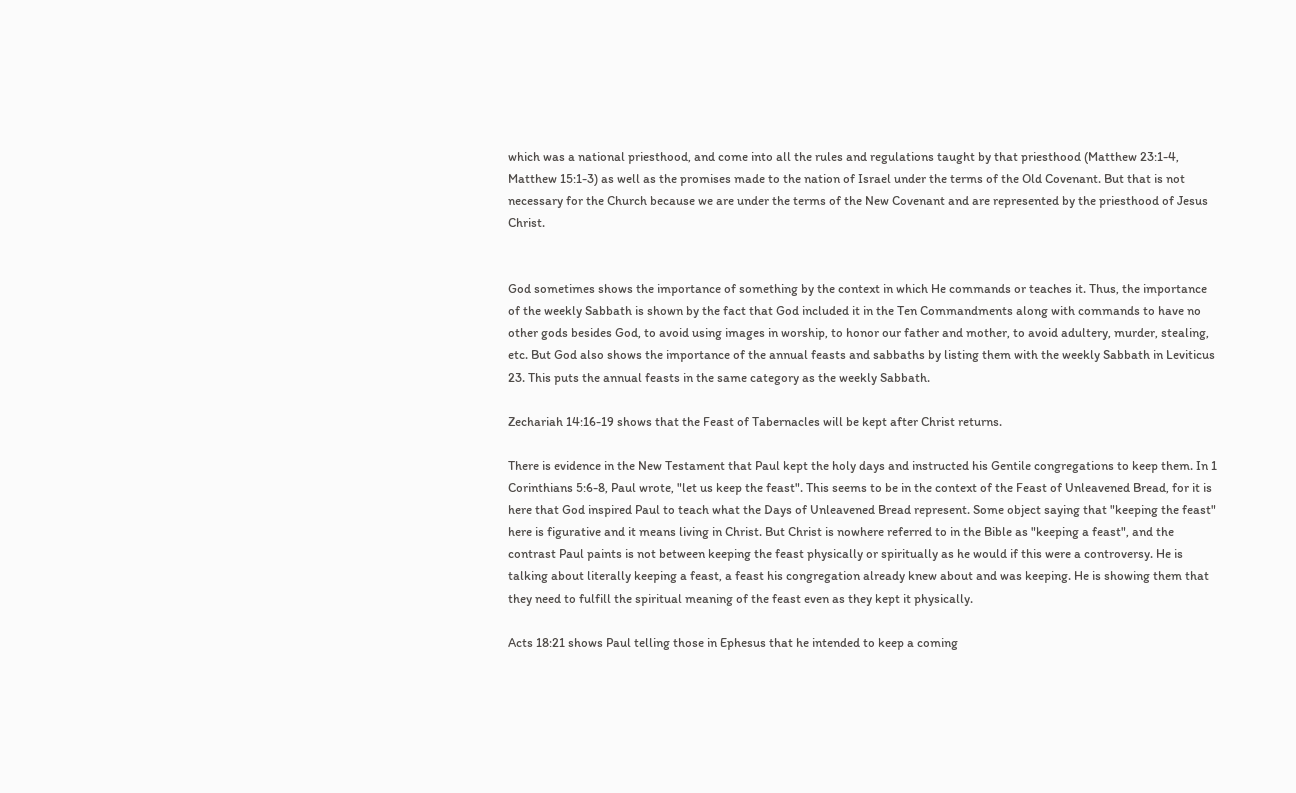which was a national priesthood, and come into all the rules and regulations taught by that priesthood (Matthew 23:1-4, Matthew 15:1-3) as well as the promises made to the nation of Israel under the terms of the Old Covenant. But that is not necessary for the Church because we are under the terms of the New Covenant and are represented by the priesthood of Jesus Christ.


God sometimes shows the importance of something by the context in which He commands or teaches it. Thus, the importance of the weekly Sabbath is shown by the fact that God included it in the Ten Commandments along with commands to have no other gods besides God, to avoid using images in worship, to honor our father and mother, to avoid adultery, murder, stealing, etc. But God also shows the importance of the annual feasts and sabbaths by listing them with the weekly Sabbath in Leviticus 23. This puts the annual feasts in the same category as the weekly Sabbath.

Zechariah 14:16-19 shows that the Feast of Tabernacles will be kept after Christ returns.

There is evidence in the New Testament that Paul kept the holy days and instructed his Gentile congregations to keep them. In 1 Corinthians 5:6-8, Paul wrote, "let us keep the feast". This seems to be in the context of the Feast of Unleavened Bread, for it is here that God inspired Paul to teach what the Days of Unleavened Bread represent. Some object saying that "keeping the feast" here is figurative and it means living in Christ. But Christ is nowhere referred to in the Bible as "keeping a feast", and the contrast Paul paints is not between keeping the feast physically or spiritually as he would if this were a controversy. He is talking about literally keeping a feast, a feast his congregation already knew about and was keeping. He is showing them that they need to fulfill the spiritual meaning of the feast even as they kept it physically.

Acts 18:21 shows Paul telling those in Ephesus that he intended to keep a coming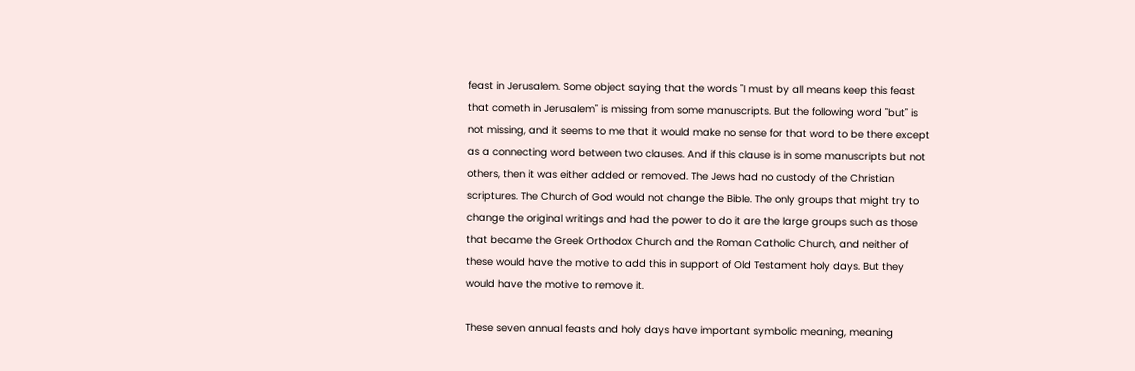feast in Jerusalem. Some object saying that the words "I must by all means keep this feast that cometh in Jerusalem" is missing from some manuscripts. But the following word "but" is not missing, and it seems to me that it would make no sense for that word to be there except as a connecting word between two clauses. And if this clause is in some manuscripts but not others, then it was either added or removed. The Jews had no custody of the Christian scriptures. The Church of God would not change the Bible. The only groups that might try to change the original writings and had the power to do it are the large groups such as those that became the Greek Orthodox Church and the Roman Catholic Church, and neither of these would have the motive to add this in support of Old Testament holy days. But they would have the motive to remove it.

These seven annual feasts and holy days have important symbolic meaning, meaning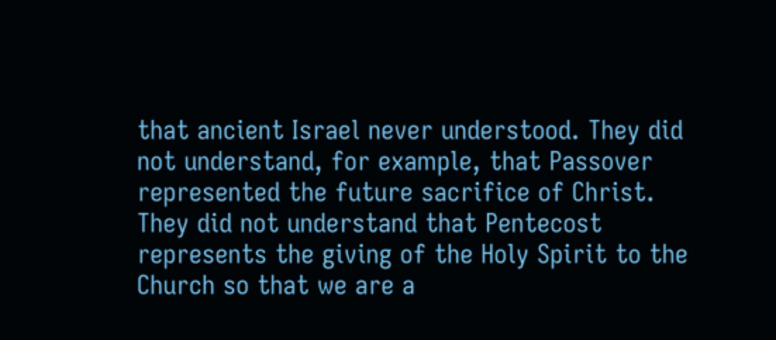that ancient Israel never understood. They did not understand, for example, that Passover represented the future sacrifice of Christ. They did not understand that Pentecost represents the giving of the Holy Spirit to the Church so that we are a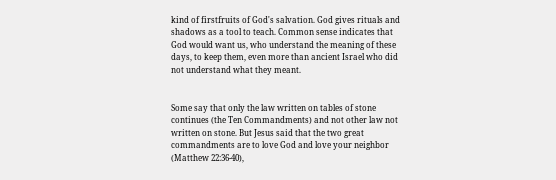kind of firstfruits of God's salvation. God gives rituals and shadows as a tool to teach. Common sense indicates that God would want us, who understand the meaning of these days, to keep them, even more than ancient Israel who did not understand what they meant.


Some say that only the law written on tables of stone continues (the Ten Commandments) and not other law not written on stone. But Jesus said that the two great commandments are to love God and love your neighbor (Matthew 22:36-40),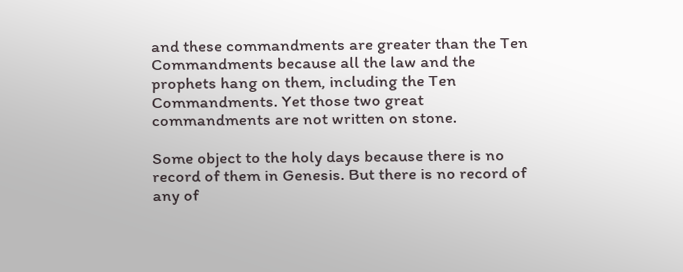and these commandments are greater than the Ten Commandments because all the law and the prophets hang on them, including the Ten Commandments. Yet those two great commandments are not written on stone.

Some object to the holy days because there is no record of them in Genesis. But there is no record of any of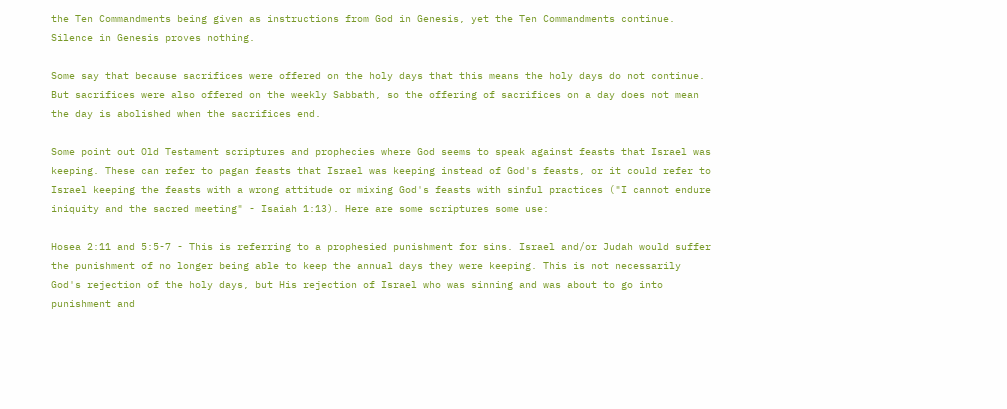the Ten Commandments being given as instructions from God in Genesis, yet the Ten Commandments continue. Silence in Genesis proves nothing.

Some say that because sacrifices were offered on the holy days that this means the holy days do not continue. But sacrifices were also offered on the weekly Sabbath, so the offering of sacrifices on a day does not mean the day is abolished when the sacrifices end.

Some point out Old Testament scriptures and prophecies where God seems to speak against feasts that Israel was keeping. These can refer to pagan feasts that Israel was keeping instead of God's feasts, or it could refer to Israel keeping the feasts with a wrong attitude or mixing God's feasts with sinful practices ("I cannot endure iniquity and the sacred meeting" - Isaiah 1:13). Here are some scriptures some use:

Hosea 2:11 and 5:5-7 - This is referring to a prophesied punishment for sins. Israel and/or Judah would suffer the punishment of no longer being able to keep the annual days they were keeping. This is not necessarily God's rejection of the holy days, but His rejection of Israel who was sinning and was about to go into punishment and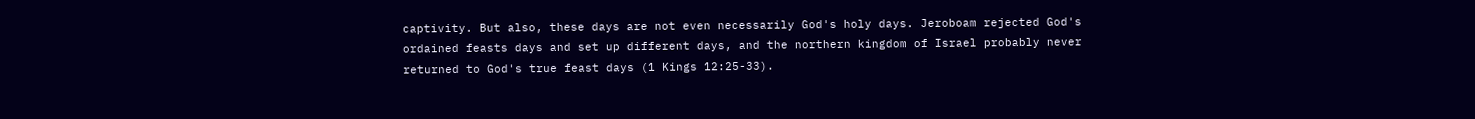captivity. But also, these days are not even necessarily God's holy days. Jeroboam rejected God's ordained feasts days and set up different days, and the northern kingdom of Israel probably never returned to God's true feast days (1 Kings 12:25-33).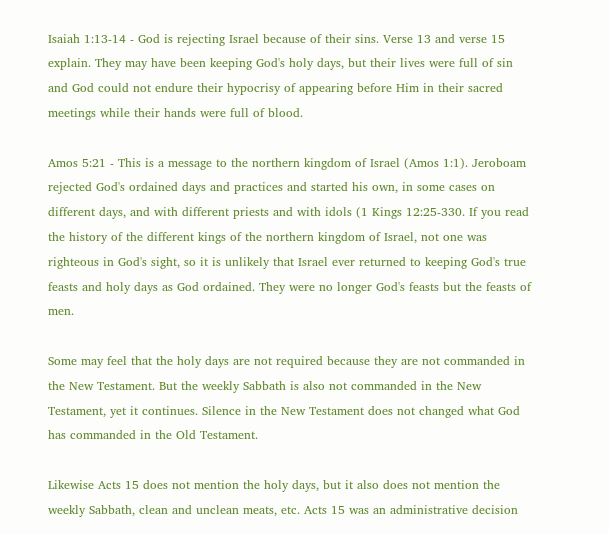Isaiah 1:13-14 - God is rejecting Israel because of their sins. Verse 13 and verse 15 explain. They may have been keeping God's holy days, but their lives were full of sin and God could not endure their hypocrisy of appearing before Him in their sacred meetings while their hands were full of blood.

Amos 5:21 - This is a message to the northern kingdom of Israel (Amos 1:1). Jeroboam rejected God's ordained days and practices and started his own, in some cases on different days, and with different priests and with idols (1 Kings 12:25-330. If you read the history of the different kings of the northern kingdom of Israel, not one was righteous in God's sight, so it is unlikely that Israel ever returned to keeping God's true feasts and holy days as God ordained. They were no longer God's feasts but the feasts of men.

Some may feel that the holy days are not required because they are not commanded in the New Testament. But the weekly Sabbath is also not commanded in the New Testament, yet it continues. Silence in the New Testament does not changed what God has commanded in the Old Testament.

Likewise Acts 15 does not mention the holy days, but it also does not mention the weekly Sabbath, clean and unclean meats, etc. Acts 15 was an administrative decision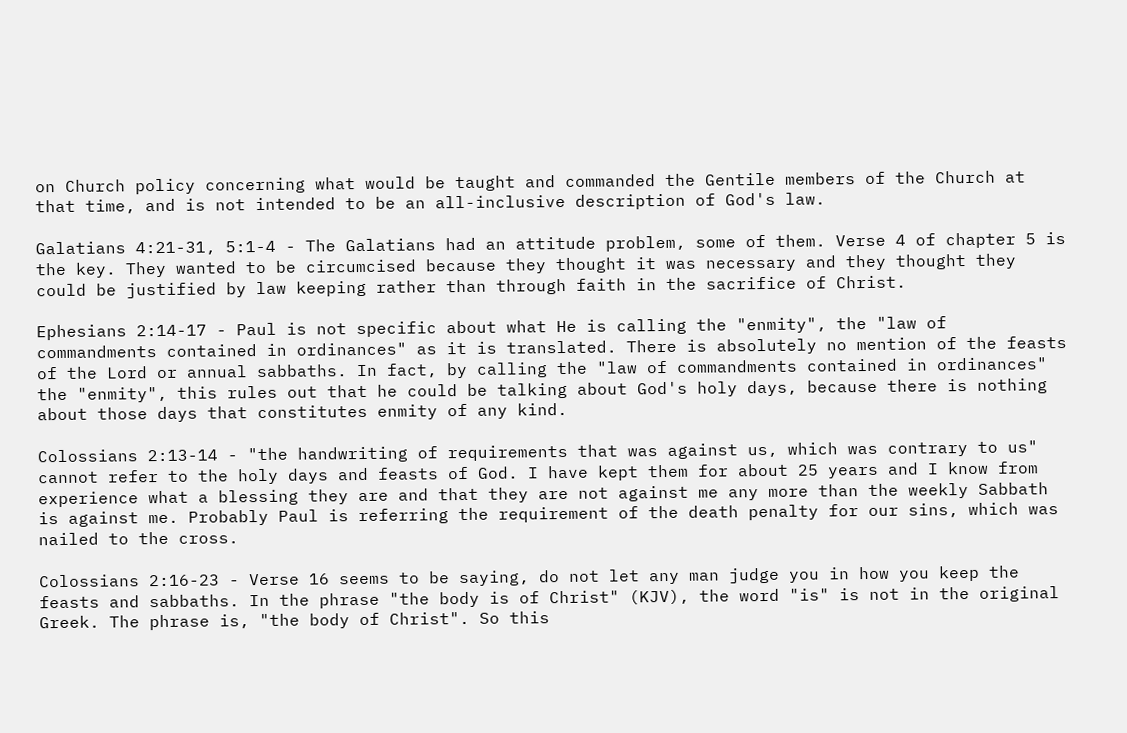on Church policy concerning what would be taught and commanded the Gentile members of the Church at that time, and is not intended to be an all-inclusive description of God's law.

Galatians 4:21-31, 5:1-4 - The Galatians had an attitude problem, some of them. Verse 4 of chapter 5 is the key. They wanted to be circumcised because they thought it was necessary and they thought they could be justified by law keeping rather than through faith in the sacrifice of Christ.

Ephesians 2:14-17 - Paul is not specific about what He is calling the "enmity", the "law of commandments contained in ordinances" as it is translated. There is absolutely no mention of the feasts of the Lord or annual sabbaths. In fact, by calling the "law of commandments contained in ordinances" the "enmity", this rules out that he could be talking about God's holy days, because there is nothing about those days that constitutes enmity of any kind.

Colossians 2:13-14 - "the handwriting of requirements that was against us, which was contrary to us" cannot refer to the holy days and feasts of God. I have kept them for about 25 years and I know from experience what a blessing they are and that they are not against me any more than the weekly Sabbath is against me. Probably Paul is referring the requirement of the death penalty for our sins, which was nailed to the cross.

Colossians 2:16-23 - Verse 16 seems to be saying, do not let any man judge you in how you keep the feasts and sabbaths. In the phrase "the body is of Christ" (KJV), the word "is" is not in the original Greek. The phrase is, "the body of Christ". So this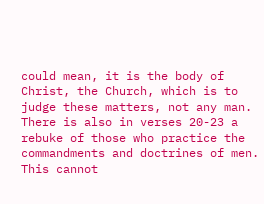could mean, it is the body of Christ, the Church, which is to judge these matters, not any man. There is also in verses 20-23 a rebuke of those who practice the commandments and doctrines of men. This cannot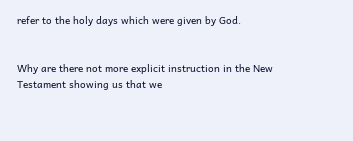refer to the holy days which were given by God.


Why are there not more explicit instruction in the New Testament showing us that we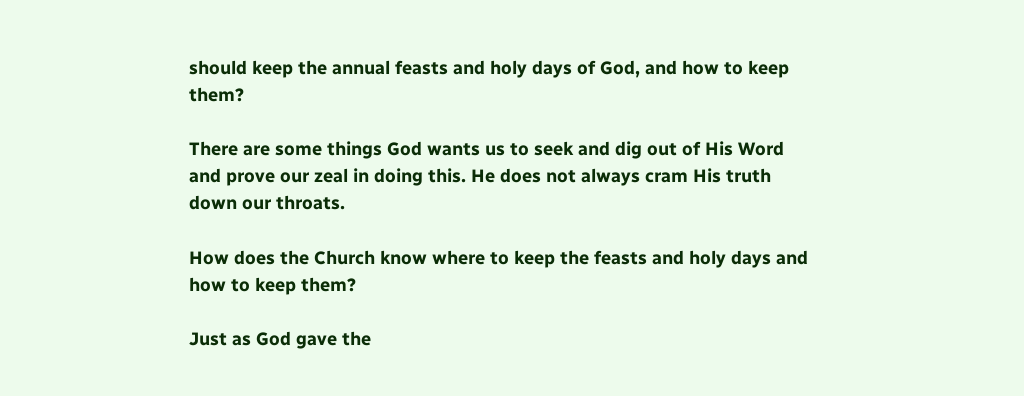should keep the annual feasts and holy days of God, and how to keep them?

There are some things God wants us to seek and dig out of His Word and prove our zeal in doing this. He does not always cram His truth down our throats.

How does the Church know where to keep the feasts and holy days and how to keep them?

Just as God gave the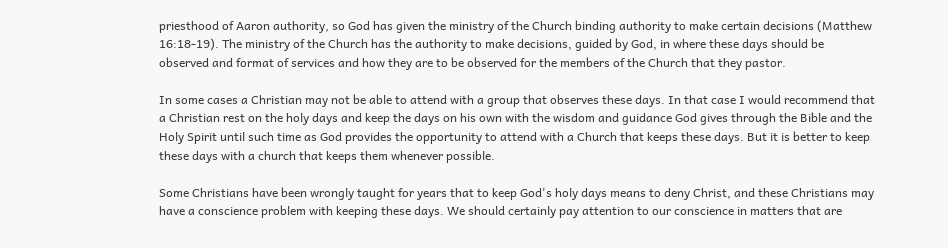priesthood of Aaron authority, so God has given the ministry of the Church binding authority to make certain decisions (Matthew 16:18-19). The ministry of the Church has the authority to make decisions, guided by God, in where these days should be observed and format of services and how they are to be observed for the members of the Church that they pastor.

In some cases a Christian may not be able to attend with a group that observes these days. In that case I would recommend that a Christian rest on the holy days and keep the days on his own with the wisdom and guidance God gives through the Bible and the Holy Spirit until such time as God provides the opportunity to attend with a Church that keeps these days. But it is better to keep these days with a church that keeps them whenever possible.

Some Christians have been wrongly taught for years that to keep God's holy days means to deny Christ, and these Christians may have a conscience problem with keeping these days. We should certainly pay attention to our conscience in matters that are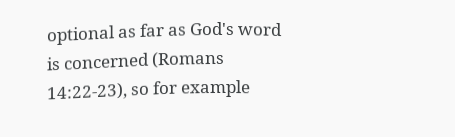optional as far as God's word is concerned (Romans 14:22-23), so for example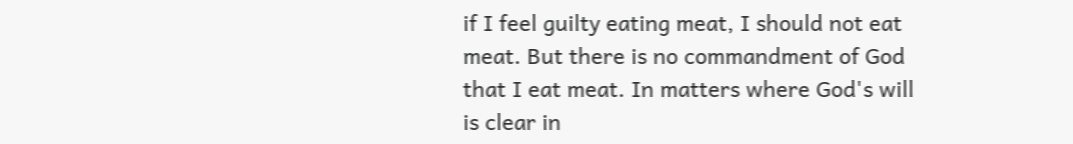if I feel guilty eating meat, I should not eat meat. But there is no commandment of God that I eat meat. In matters where God's will is clear in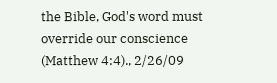the Bible, God's word must override our conscience (Matthew 4:4)., 2/26/09